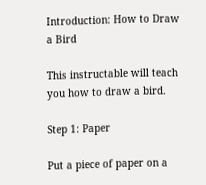Introduction: How to Draw a Bird

This instructable will teach you how to draw a bird.

Step 1: Paper

Put a piece of paper on a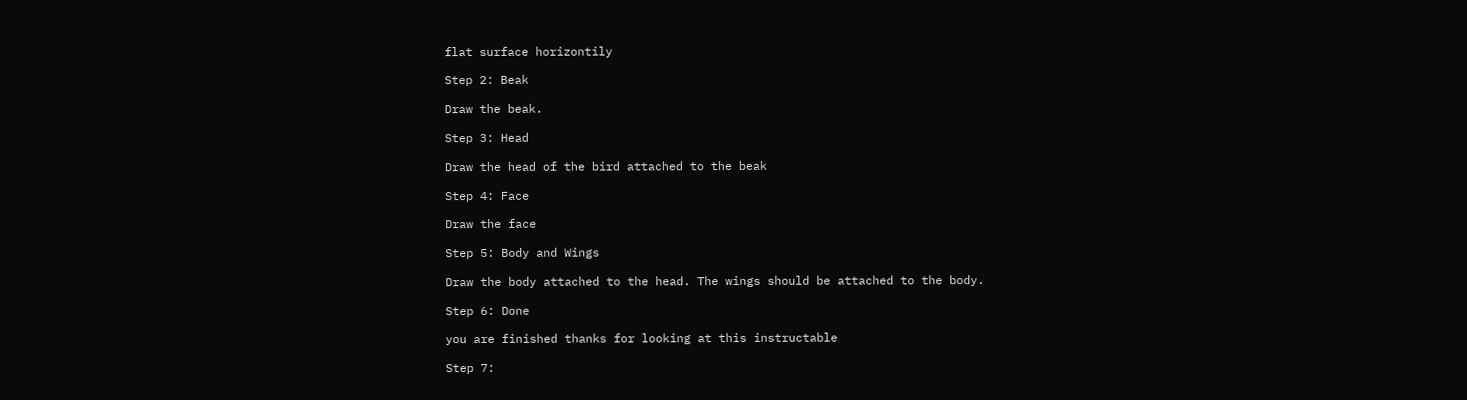flat surface horizontily

Step 2: Beak

Draw the beak.

Step 3: Head

Draw the head of the bird attached to the beak

Step 4: Face

Draw the face

Step 5: Body and Wings

Draw the body attached to the head. The wings should be attached to the body.

Step 6: Done

you are finished thanks for looking at this instructable

Step 7: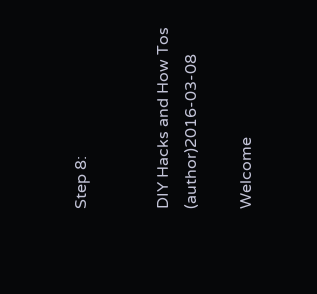Step 8:


DIY Hacks and How Tos (author)2016-03-08

Welcome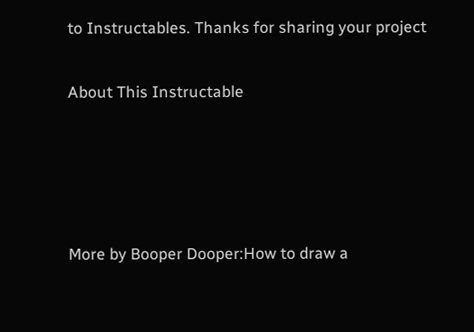to Instructables. Thanks for sharing your project

About This Instructable




More by Booper Dooper:How to draw a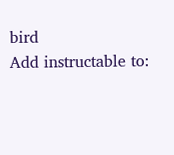bird
Add instructable to: